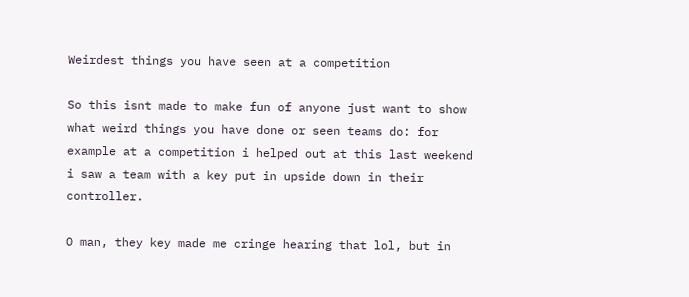Weirdest things you have seen at a competition

So this isnt made to make fun of anyone just want to show what weird things you have done or seen teams do: for example at a competition i helped out at this last weekend i saw a team with a key put in upside down in their controller.

O man, they key made me cringe hearing that lol, but in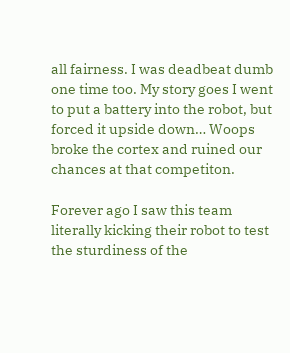all fairness. I was deadbeat dumb one time too. My story goes I went to put a battery into the robot, but forced it upside down… Woops broke the cortex and ruined our chances at that competiton.

Forever ago I saw this team literally kicking their robot to test the sturdiness of the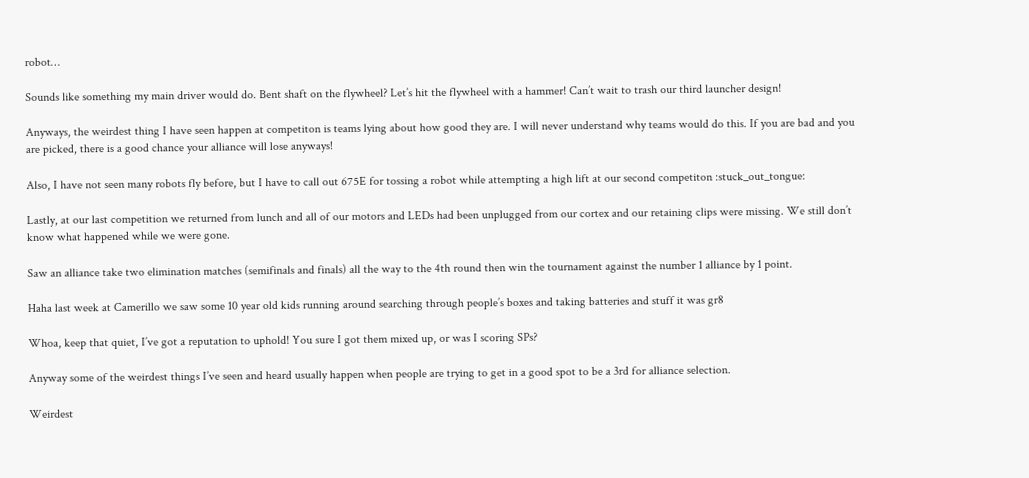robot…

Sounds like something my main driver would do. Bent shaft on the flywheel? Let’s hit the flywheel with a hammer! Can’t wait to trash our third launcher design!

Anyways, the weirdest thing I have seen happen at competiton is teams lying about how good they are. I will never understand why teams would do this. If you are bad and you are picked, there is a good chance your alliance will lose anyways!

Also, I have not seen many robots fly before, but I have to call out 675E for tossing a robot while attempting a high lift at our second competiton :stuck_out_tongue:

Lastly, at our last competition we returned from lunch and all of our motors and LEDs had been unplugged from our cortex and our retaining clips were missing. We still don’t know what happened while we were gone.

Saw an alliance take two elimination matches (semifinals and finals) all the way to the 4th round then win the tournament against the number 1 alliance by 1 point.

Haha last week at Camerillo we saw some 10 year old kids running around searching through people’s boxes and taking batteries and stuff it was gr8

Whoa, keep that quiet, I’ve got a reputation to uphold! You sure I got them mixed up, or was I scoring SPs?

Anyway some of the weirdest things I’ve seen and heard usually happen when people are trying to get in a good spot to be a 3rd for alliance selection.

Weirdest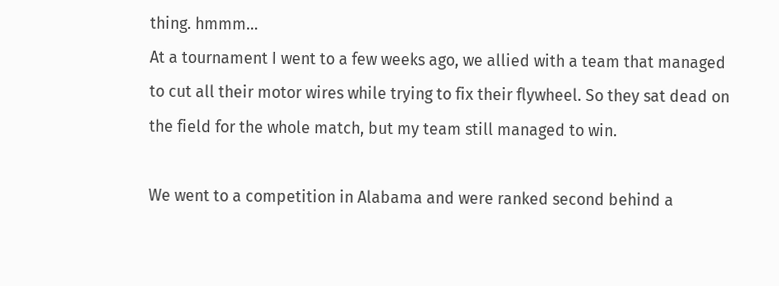thing. hmmm…
At a tournament I went to a few weeks ago, we allied with a team that managed to cut all their motor wires while trying to fix their flywheel. So they sat dead on the field for the whole match, but my team still managed to win.

We went to a competition in Alabama and were ranked second behind a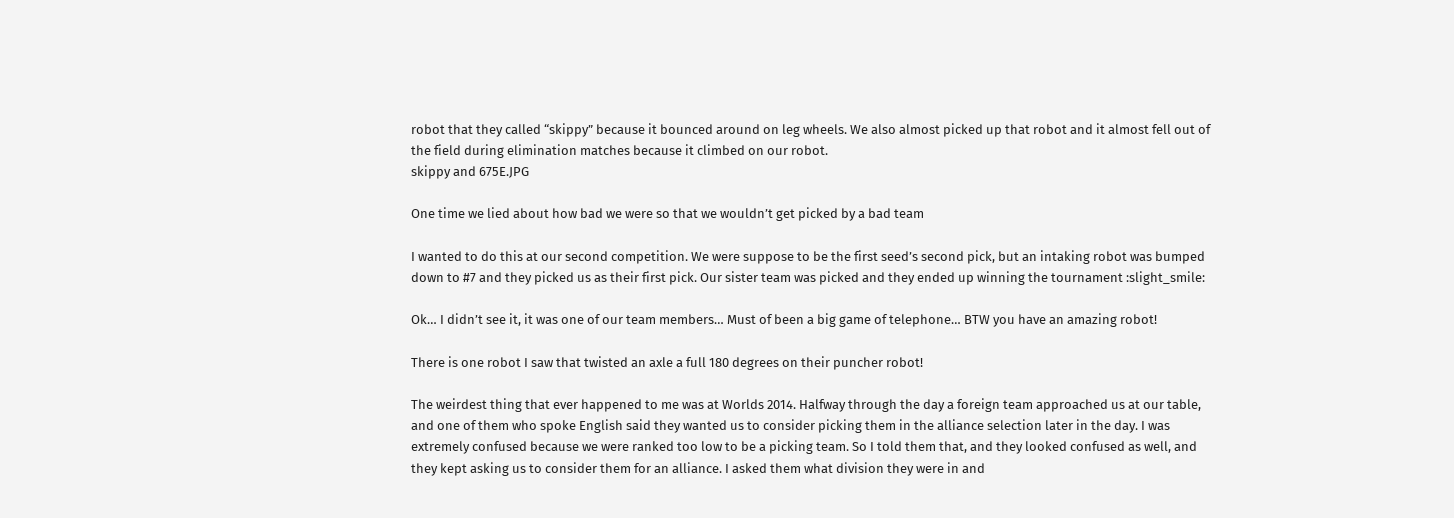robot that they called “skippy” because it bounced around on leg wheels. We also almost picked up that robot and it almost fell out of the field during elimination matches because it climbed on our robot.
skippy and 675E.JPG

One time we lied about how bad we were so that we wouldn’t get picked by a bad team

I wanted to do this at our second competition. We were suppose to be the first seed’s second pick, but an intaking robot was bumped down to #7 and they picked us as their first pick. Our sister team was picked and they ended up winning the tournament :slight_smile:

Ok… I didn’t see it, it was one of our team members… Must of been a big game of telephone… BTW you have an amazing robot!

There is one robot I saw that twisted an axle a full 180 degrees on their puncher robot!

The weirdest thing that ever happened to me was at Worlds 2014. Halfway through the day a foreign team approached us at our table, and one of them who spoke English said they wanted us to consider picking them in the alliance selection later in the day. I was extremely confused because we were ranked too low to be a picking team. So I told them that, and they looked confused as well, and they kept asking us to consider them for an alliance. I asked them what division they were in and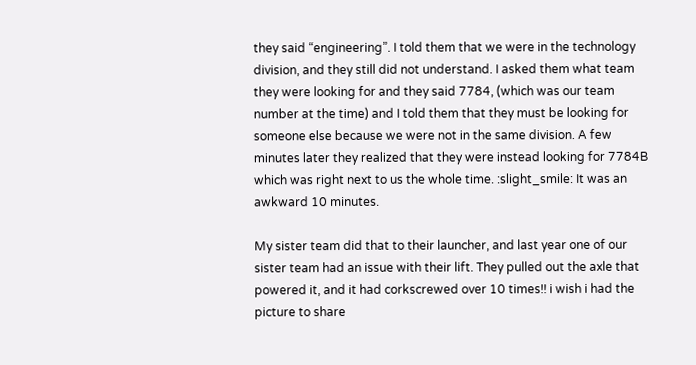they said “engineering”. I told them that we were in the technology division, and they still did not understand. I asked them what team they were looking for and they said 7784, (which was our team number at the time) and I told them that they must be looking for someone else because we were not in the same division. A few minutes later they realized that they were instead looking for 7784B which was right next to us the whole time. :slight_smile: It was an awkward 10 minutes.

My sister team did that to their launcher, and last year one of our sister team had an issue with their lift. They pulled out the axle that powered it, and it had corkscrewed over 10 times!! i wish i had the picture to share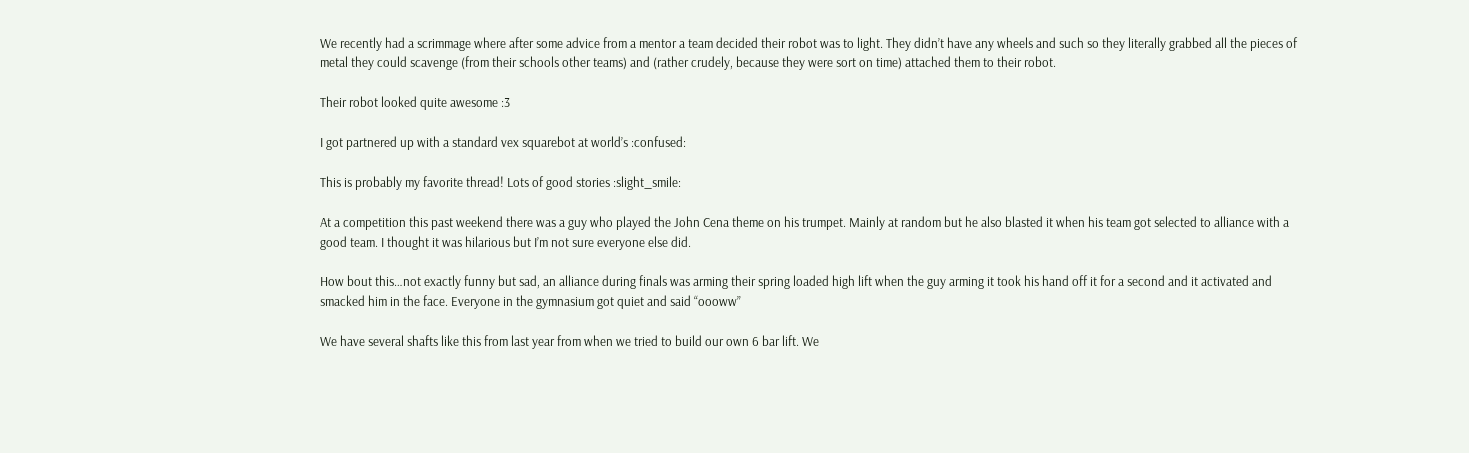We recently had a scrimmage where after some advice from a mentor a team decided their robot was to light. They didn’t have any wheels and such so they literally grabbed all the pieces of metal they could scavenge (from their schools other teams) and (rather crudely, because they were sort on time) attached them to their robot.

Their robot looked quite awesome :3

I got partnered up with a standard vex squarebot at world’s :confused:

This is probably my favorite thread! Lots of good stories :slight_smile:

At a competition this past weekend there was a guy who played the John Cena theme on his trumpet. Mainly at random but he also blasted it when his team got selected to alliance with a good team. I thought it was hilarious but I’m not sure everyone else did.

How bout this…not exactly funny but sad, an alliance during finals was arming their spring loaded high lift when the guy arming it took his hand off it for a second and it activated and smacked him in the face. Everyone in the gymnasium got quiet and said “oooww”

We have several shafts like this from last year from when we tried to build our own 6 bar lift. We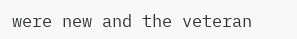were new and the veteran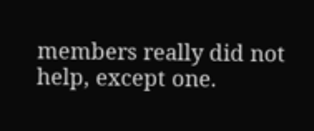members really did not help, except one.